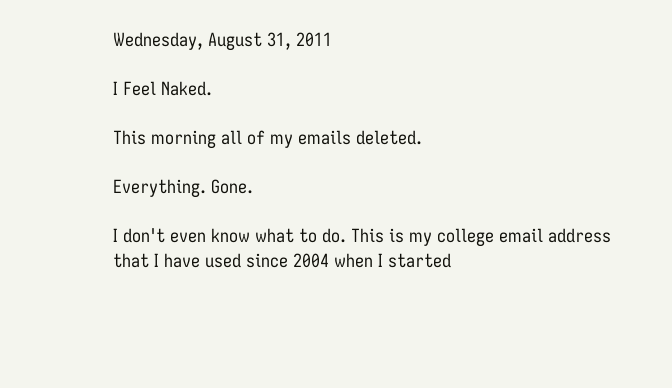Wednesday, August 31, 2011

I Feel Naked.

This morning all of my emails deleted.

Everything. Gone.

I don't even know what to do. This is my college email address that I have used since 2004 when I started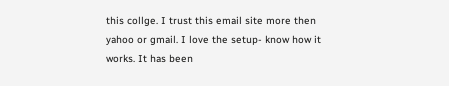this collge. I trust this email site more then yahoo or gmail. I love the setup- know how it works. It has been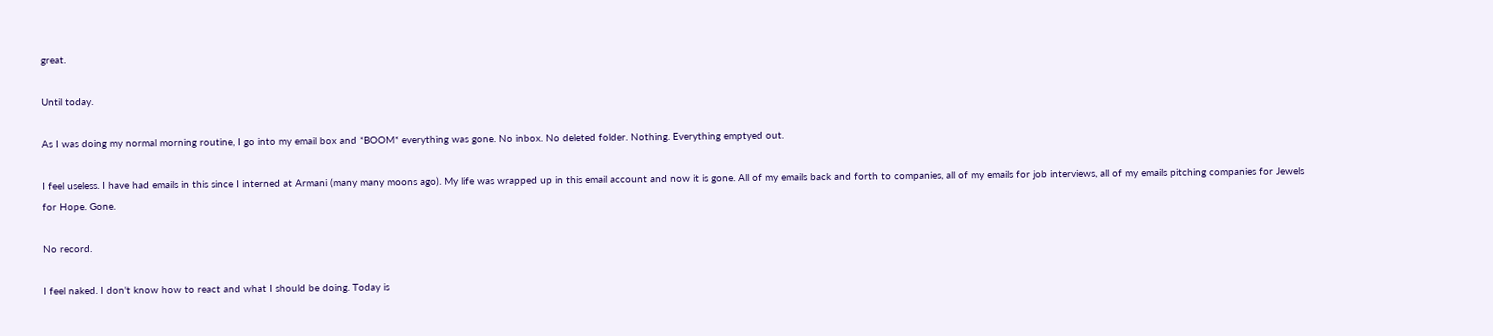great.

Until today.

As I was doing my normal morning routine, I go into my email box and *BOOM* everything was gone. No inbox. No deleted folder. Nothing. Everything emptyed out.

I feel useless. I have had emails in this since I interned at Armani (many many moons ago). My life was wrapped up in this email account and now it is gone. All of my emails back and forth to companies, all of my emails for job interviews, all of my emails pitching companies for Jewels for Hope. Gone.

No record.

I feel naked. I don't know how to react and what I should be doing. Today is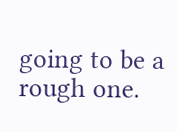going to be a rough one.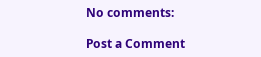No comments:

Post a Comment